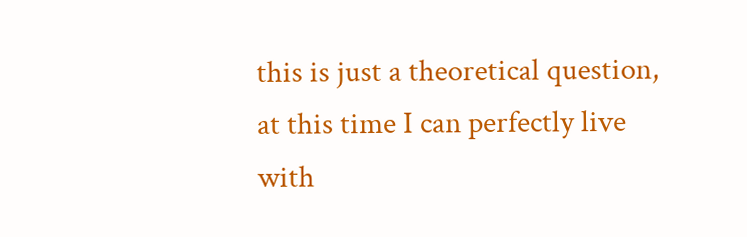this is just a theoretical question, at this time I can perfectly live with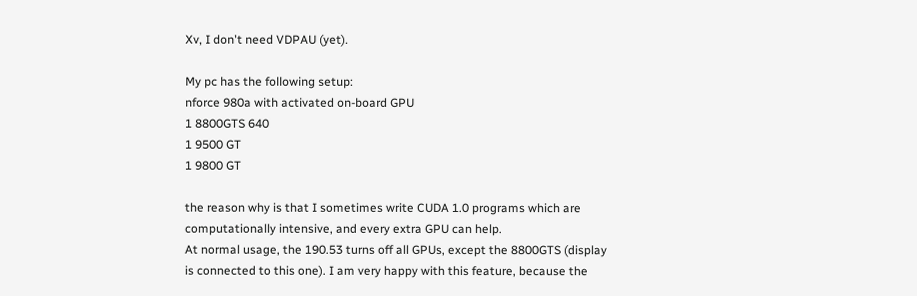Xv, I don't need VDPAU (yet).

My pc has the following setup:
nforce 980a with activated on-board GPU
1 8800GTS 640
1 9500 GT
1 9800 GT

the reason why is that I sometimes write CUDA 1.0 programs which are computationally intensive, and every extra GPU can help.
At normal usage, the 190.53 turns off all GPUs, except the 8800GTS (display is connected to this one). I am very happy with this feature, because the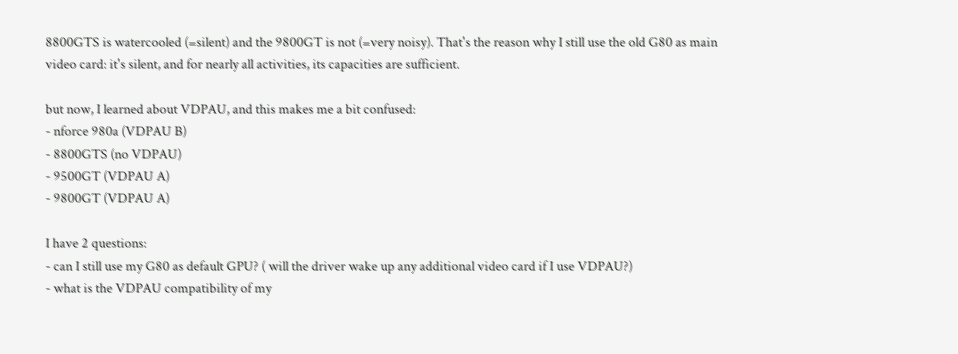8800GTS is watercooled (=silent) and the 9800GT is not (=very noisy). That's the reason why I still use the old G80 as main video card: it's silent, and for nearly all activities, its capacities are sufficient.

but now, I learned about VDPAU, and this makes me a bit confused:
- nforce 980a (VDPAU B)
- 8800GTS (no VDPAU)
- 9500GT (VDPAU A)
- 9800GT (VDPAU A)

I have 2 questions:
- can I still use my G80 as default GPU? ( will the driver wake up any additional video card if I use VDPAU?)
- what is the VDPAU compatibility of my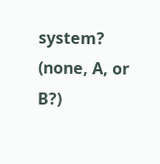system? (none, A, or B?)